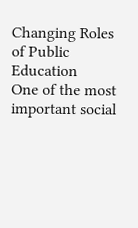Changing Roles of Public Education
One of the most important social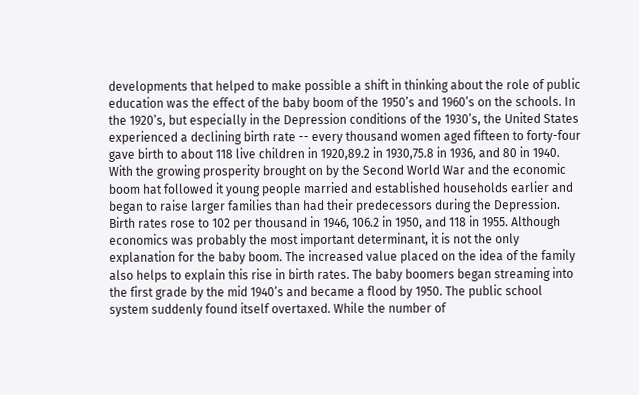developments that helped to make possible a shift in thinking about the role of public education was the effect of the baby boom of the 1950’s and 1960’s on the schools. In the 1920’s, but especially in the Depression conditions of the 1930’s, the United States experienced a declining birth rate -- every thousand women aged fifteen to forty-four gave birth to about 118 live children in 1920,89.2 in 1930,75.8 in 1936, and 80 in 1940. With the growing prosperity brought on by the Second World War and the economic boom hat followed it young people married and established households earlier and began to raise larger families than had their predecessors during the Depression. Birth rates rose to 102 per thousand in 1946, 106.2 in 1950, and 118 in 1955. Although economics was probably the most important determinant, it is not the only explanation for the baby boom. The increased value placed on the idea of the family also helps to explain this rise in birth rates. The baby boomers began streaming into the first grade by the mid 1940’s and became a flood by 1950. The public school system suddenly found itself overtaxed. While the number of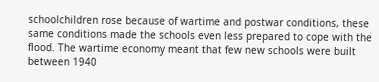schoolchildren rose because of wartime and postwar conditions, these same conditions made the schools even less prepared to cope with the flood. The wartime economy meant that few new schools were built between 1940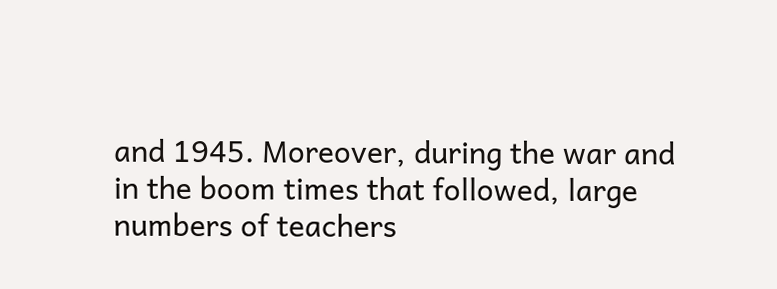and 1945. Moreover, during the war and in the boom times that followed, large numbers of teachers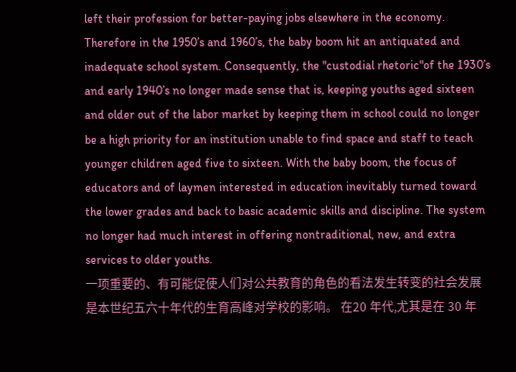left their profession for better-paying jobs elsewhere in the economy. Therefore in the 1950’s and 1960’s, the baby boom hit an antiquated and inadequate school system. Consequently, the "custodial rhetoric"of the 1930’s and early 1940’s no longer made sense that is, keeping youths aged sixteen and older out of the labor market by keeping them in school could no longer be a high priority for an institution unable to find space and staff to teach younger children aged five to sixteen. With the baby boom, the focus of educators and of laymen interested in education inevitably turned toward the lower grades and back to basic academic skills and discipline. The system no longer had much interest in offering nontraditional, new, and extra services to older youths.
一项重要的、有可能促使人们对公共教育的角色的看法发生转变的社会发展是本世纪五六十年代的生育高峰对学校的影响。 在20 年代,尤其是在 30 年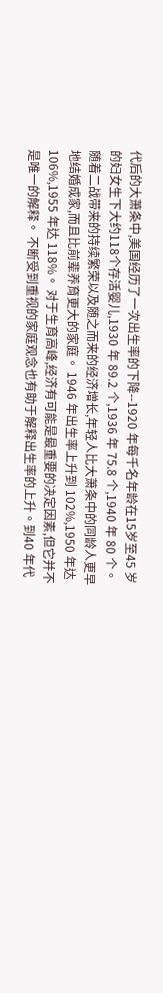代后的大萧条中,美国经历了一次出生率的下降--1920 年每千名年龄在15岁至45 岁的妇女生下大约118个存活婴儿,1930 年 89.2 个,1936 年 75.8 个,1940 年 80 个。 随着二战带来的持续繁荣以及随之而来的经济增长,年轻人比大萧条中的同龄人更早地结婚成家,而且比前辈养育更大的家庭。 1946 年出生率上升到 102%,1950 年达 106%,1955 年达 118%。 对于生育高峰,经济有可能是最重要的决定因素,但它并不是唯一的解释。 不断受到重视的家庭观念也有助于解释出生率的上升。到40 年代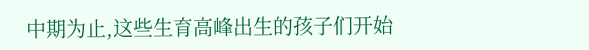中期为止,这些生育高峰出生的孩子们开始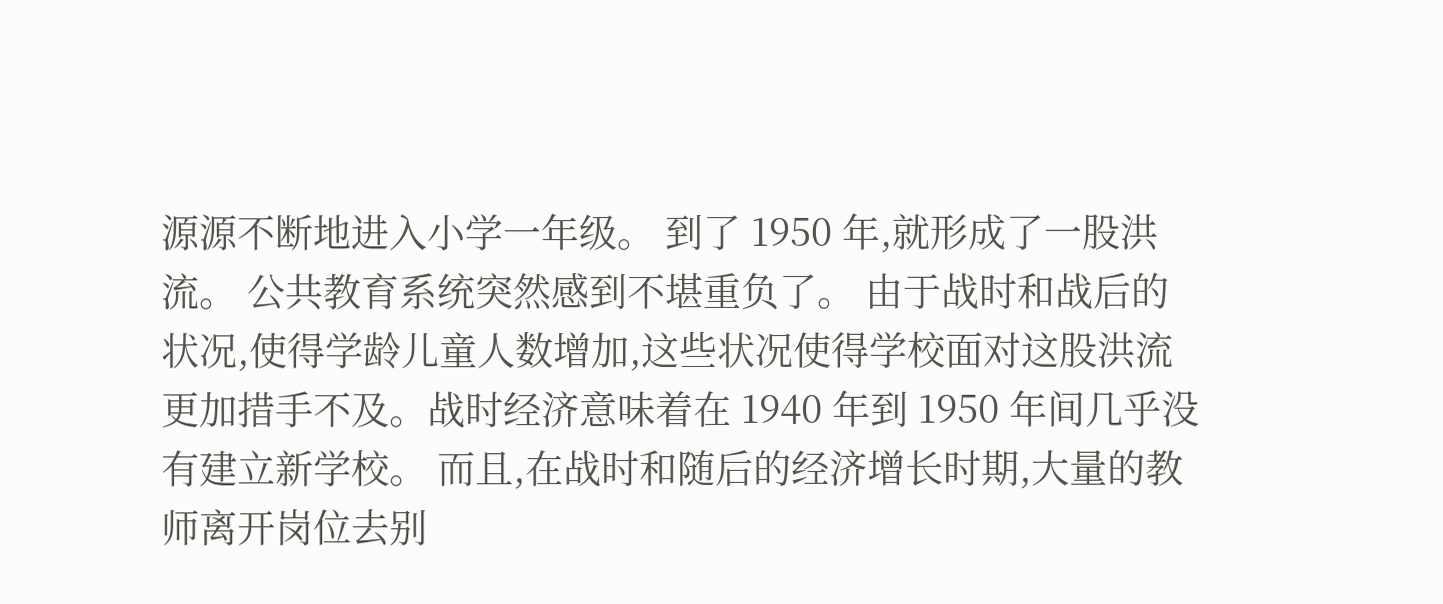源源不断地进入小学一年级。 到了 1950 年,就形成了一股洪流。 公共教育系统突然感到不堪重负了。 由于战时和战后的状况,使得学龄儿童人数增加,这些状况使得学校面对这股洪流更加措手不及。战时经济意味着在 1940 年到 1950 年间几乎没有建立新学校。 而且,在战时和随后的经济增长时期,大量的教师离开岗位去别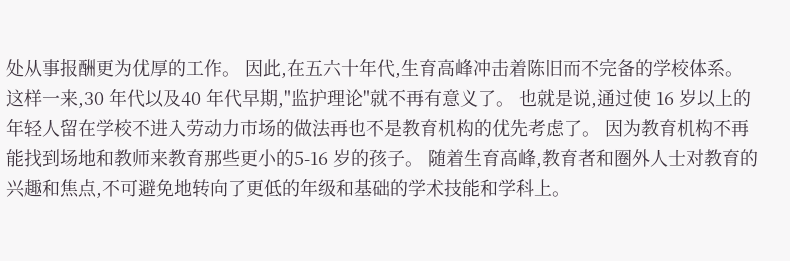处从事报酬更为优厚的工作。 因此,在五六十年代,生育高峰冲击着陈旧而不完备的学校体系。 这样一来,30 年代以及40 年代早期,"监护理论"就不再有意义了。 也就是说,通过使 16 岁以上的年轻人留在学校不进入劳动力市场的做法再也不是教育机构的优先考虑了。 因为教育机构不再能找到场地和教师来教育那些更小的5-16 岁的孩子。 随着生育高峰,教育者和圈外人士对教育的兴趣和焦点,不可避免地转向了更低的年级和基础的学术技能和学科上。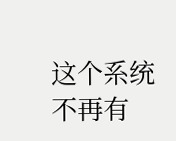这个系统不再有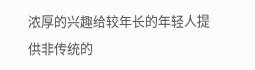浓厚的兴趣给较年长的年轻人提供非传统的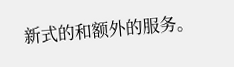新式的和额外的服务。